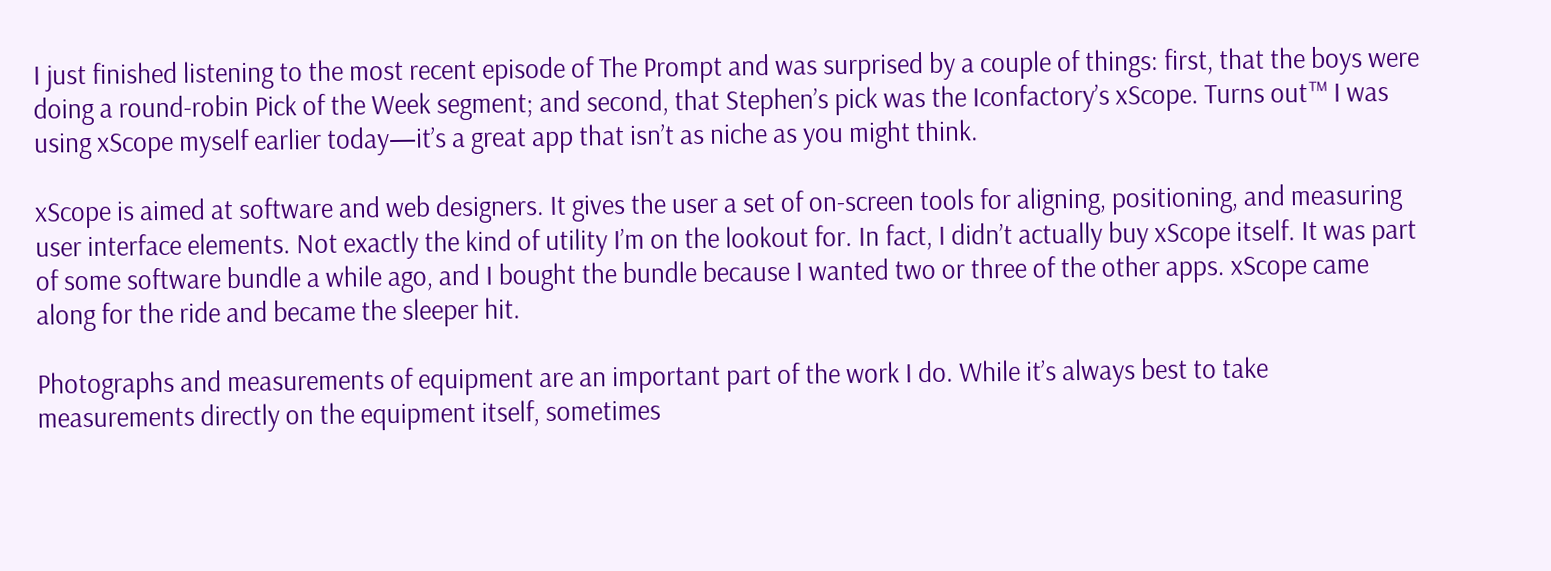I just finished listening to the most recent episode of The Prompt and was surprised by a couple of things: first, that the boys were doing a round-robin Pick of the Week segment; and second, that Stephen’s pick was the Iconfactory’s xScope. Turns out™ I was using xScope myself earlier today—it’s a great app that isn’t as niche as you might think.

xScope is aimed at software and web designers. It gives the user a set of on-screen tools for aligning, positioning, and measuring user interface elements. Not exactly the kind of utility I’m on the lookout for. In fact, I didn’t actually buy xScope itself. It was part of some software bundle a while ago, and I bought the bundle because I wanted two or three of the other apps. xScope came along for the ride and became the sleeper hit.

Photographs and measurements of equipment are an important part of the work I do. While it’s always best to take measurements directly on the equipment itself, sometimes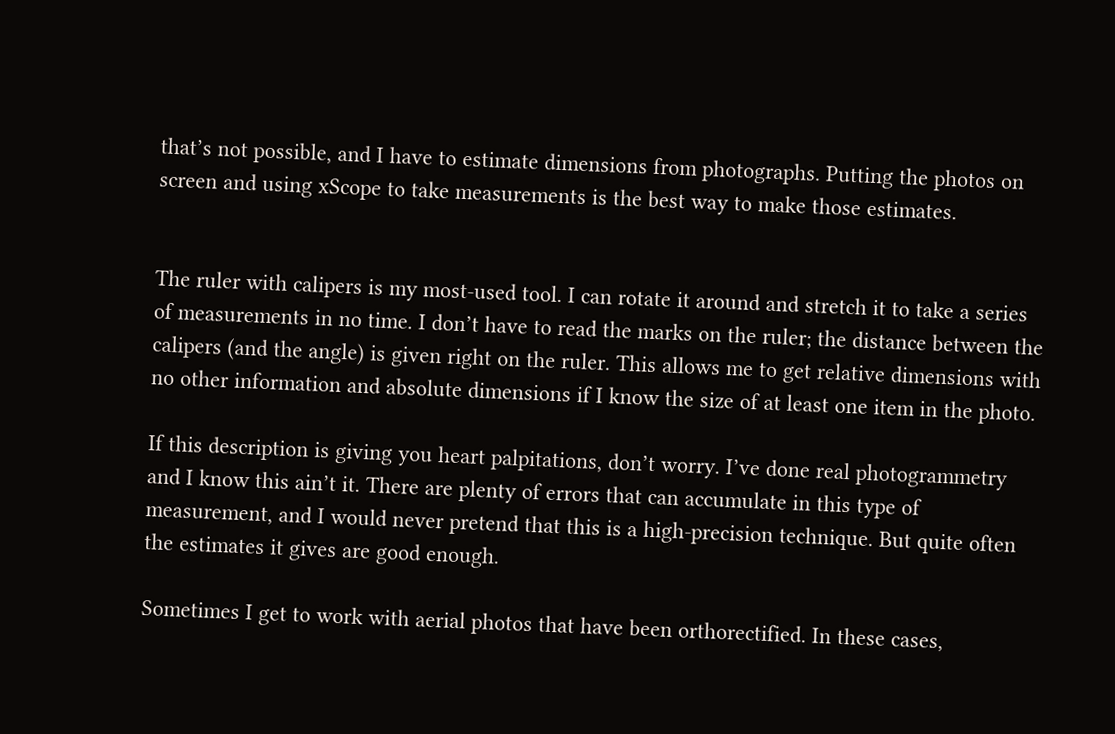that’s not possible, and I have to estimate dimensions from photographs. Putting the photos on screen and using xScope to take measurements is the best way to make those estimates.


The ruler with calipers is my most-used tool. I can rotate it around and stretch it to take a series of measurements in no time. I don’t have to read the marks on the ruler; the distance between the calipers (and the angle) is given right on the ruler. This allows me to get relative dimensions with no other information and absolute dimensions if I know the size of at least one item in the photo.

If this description is giving you heart palpitations, don’t worry. I’ve done real photogrammetry and I know this ain’t it. There are plenty of errors that can accumulate in this type of measurement, and I would never pretend that this is a high-precision technique. But quite often the estimates it gives are good enough.

Sometimes I get to work with aerial photos that have been orthorectified. In these cases,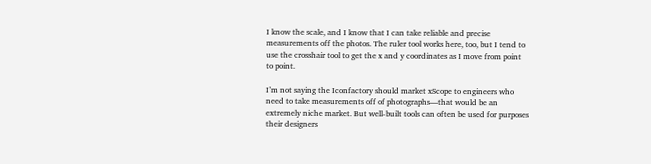I know the scale, and I know that I can take reliable and precise measurements off the photos. The ruler tool works here, too, but I tend to use the crosshair tool to get the x and y coordinates as I move from point to point.

I’m not saying the Iconfactory should market xScope to engineers who need to take measurements off of photographs—that would be an extremely niche market. But well-built tools can often be used for purposes their designers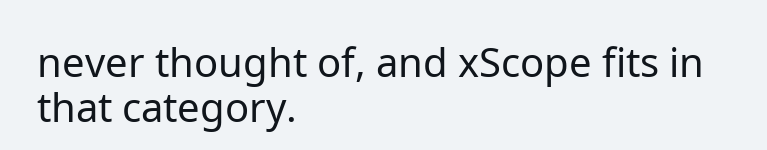never thought of, and xScope fits in that category.